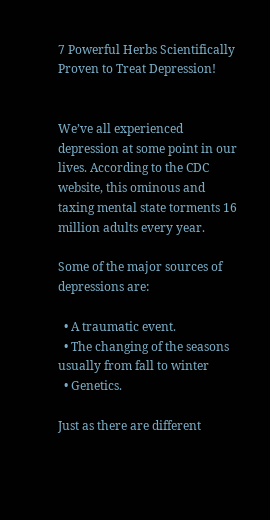7 Powerful Herbs Scientifically Proven to Treat Depression!


We’ve all experienced depression at some point in our lives. According to the CDC website, this ominous and taxing mental state torments 16 million adults every year.

Some of the major sources of depressions are:

  • A traumatic event.
  • The changing of the seasons usually from fall to winter
  • Genetics.

Just as there are different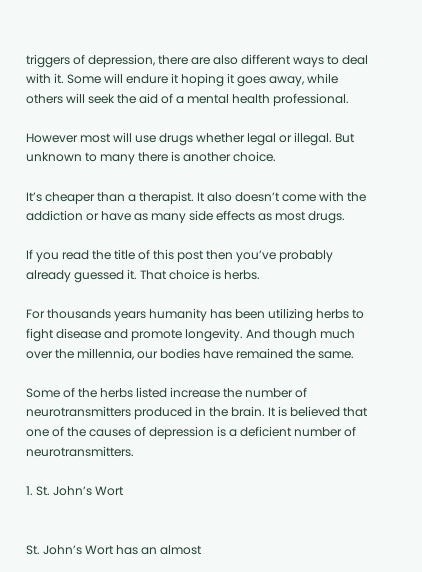triggers of depression, there are also different ways to deal with it. Some will endure it hoping it goes away, while others will seek the aid of a mental health professional.

However most will use drugs whether legal or illegal. But unknown to many there is another choice.

It’s cheaper than a therapist. It also doesn’t come with the addiction or have as many side effects as most drugs.

If you read the title of this post then you’ve probably already guessed it. That choice is herbs.

For thousands years humanity has been utilizing herbs to fight disease and promote longevity. And though much over the millennia, our bodies have remained the same.

Some of the herbs listed increase the number of neurotransmitters produced in the brain. It is believed that one of the causes of depression is a deficient number of neurotransmitters.

1. St. John’s Wort


St. John’s Wort has an almost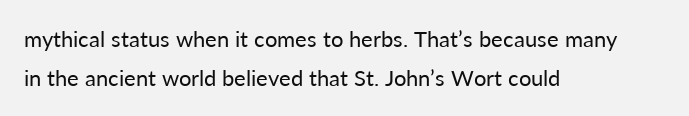mythical status when it comes to herbs. That’s because many in the ancient world believed that St. John’s Wort could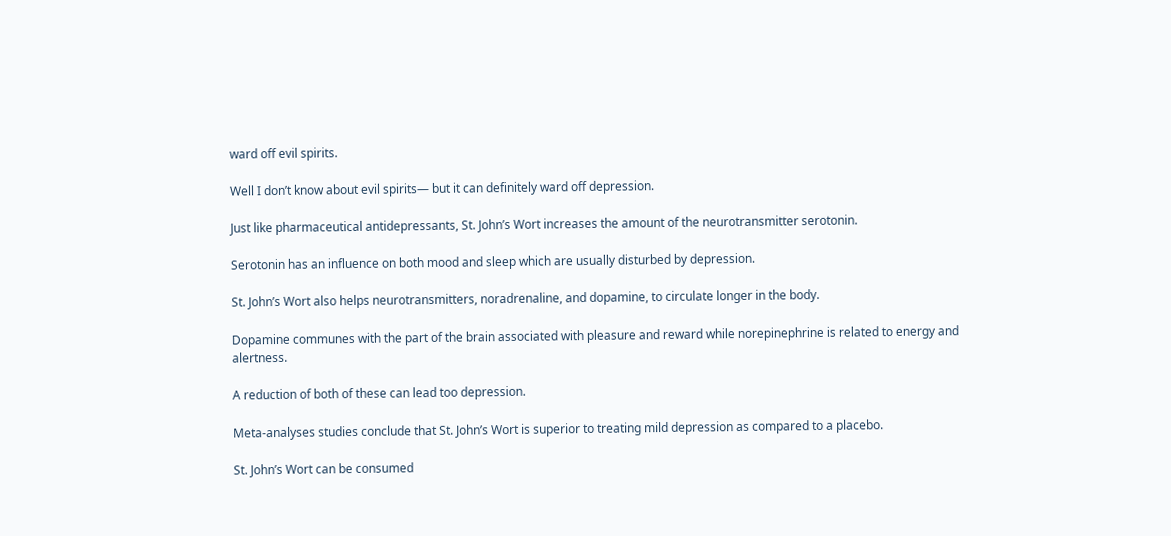ward off evil spirits.

Well I don’t know about evil spirits— but it can definitely ward off depression.

Just like pharmaceutical antidepressants, St. John’s Wort increases the amount of the neurotransmitter serotonin.

Serotonin has an influence on both mood and sleep which are usually disturbed by depression.

St. John’s Wort also helps neurotransmitters, noradrenaline, and dopamine, to circulate longer in the body.

Dopamine communes with the part of the brain associated with pleasure and reward while norepinephrine is related to energy and alertness.

A reduction of both of these can lead too depression.

Meta-analyses studies conclude that St. John’s Wort is superior to treating mild depression as compared to a placebo.

St. John’s Wort can be consumed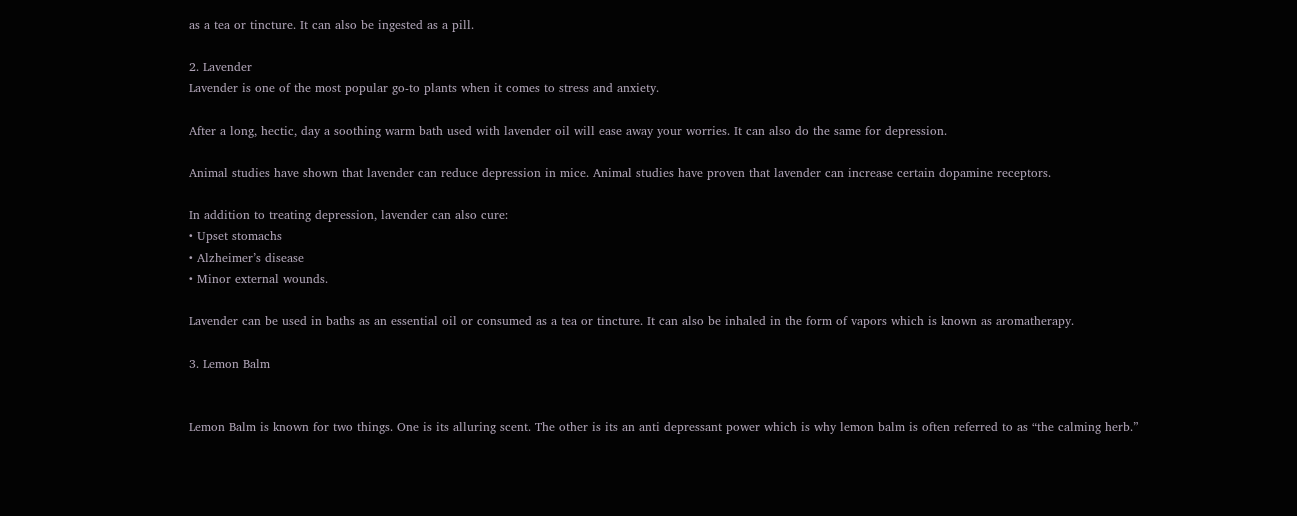as a tea or tincture. It can also be ingested as a pill.

2. Lavender
Lavender is one of the most popular go-to plants when it comes to stress and anxiety.

After a long, hectic, day a soothing warm bath used with lavender oil will ease away your worries. It can also do the same for depression.

Animal studies have shown that lavender can reduce depression in mice. Animal studies have proven that lavender can increase certain dopamine receptors.

In addition to treating depression, lavender can also cure:
• Upset stomachs
• Alzheimer’s disease
• Minor external wounds.

Lavender can be used in baths as an essential oil or consumed as a tea or tincture. It can also be inhaled in the form of vapors which is known as aromatherapy.

3. Lemon Balm


Lemon Balm is known for two things. One is its alluring scent. The other is its an anti depressant power which is why lemon balm is often referred to as “the calming herb.”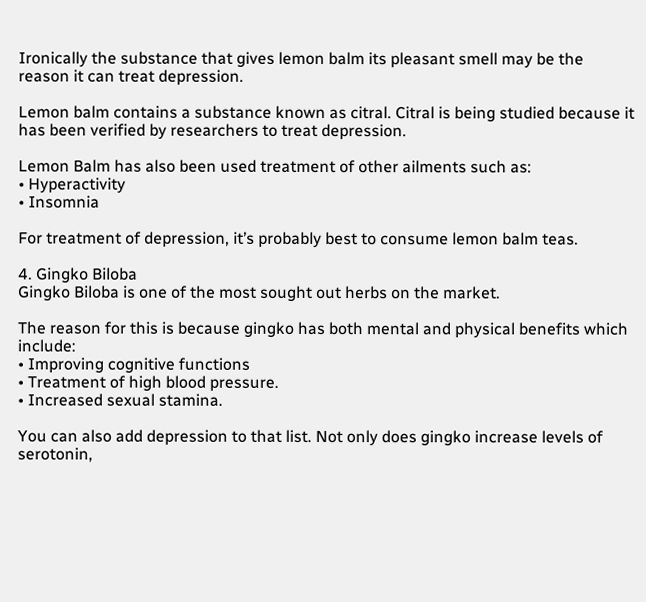Ironically the substance that gives lemon balm its pleasant smell may be the reason it can treat depression.

Lemon balm contains a substance known as citral. Citral is being studied because it has been verified by researchers to treat depression.

Lemon Balm has also been used treatment of other ailments such as:
• Hyperactivity
• Insomnia

For treatment of depression, it’s probably best to consume lemon balm teas.

4. Gingko Biloba
Gingko Biloba is one of the most sought out herbs on the market.

The reason for this is because gingko has both mental and physical benefits which include:
• Improving cognitive functions
• Treatment of high blood pressure.
• Increased sexual stamina.

You can also add depression to that list. Not only does gingko increase levels of serotonin,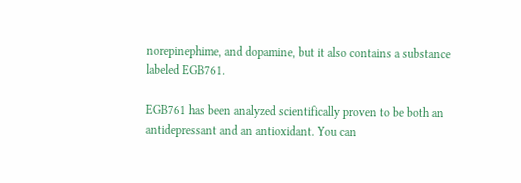norepinephime, and dopamine, but it also contains a substance labeled EGB761.

EGB761 has been analyzed scientifically proven to be both an antidepressant and an antioxidant. You can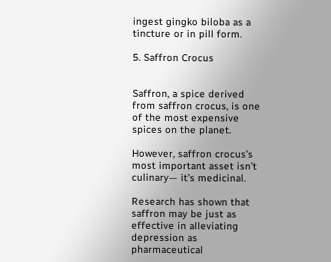ingest gingko biloba as a tincture or in pill form.

5. Saffron Crocus


Saffron, a spice derived from saffron crocus, is one of the most expensive spices on the planet.

However, saffron crocus’s most important asset isn’t culinary— it’s medicinal.

Research has shown that saffron may be just as effective in alleviating depression as pharmaceutical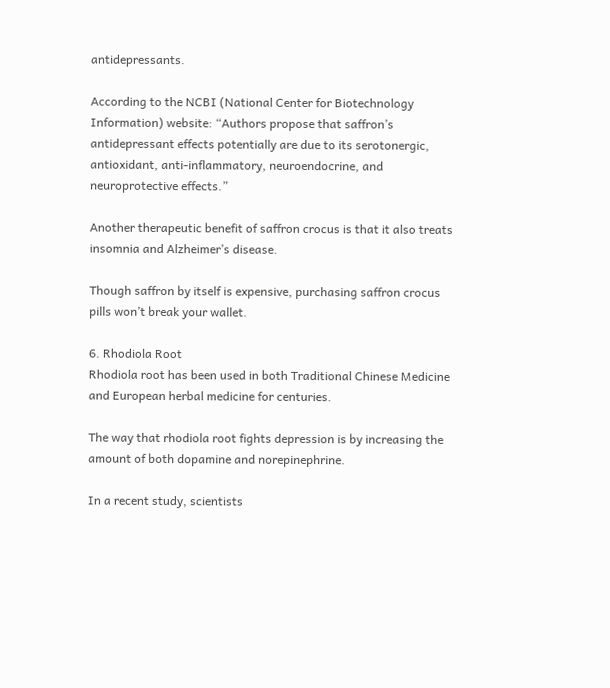antidepressants.

According to the NCBI (National Center for Biotechnology Information) website: “Authors propose that saffron’s antidepressant effects potentially are due to its serotonergic, antioxidant, anti-inflammatory, neuroendocrine, and neuroprotective effects.”

Another therapeutic benefit of saffron crocus is that it also treats insomnia and Alzheimer’s disease.

Though saffron by itself is expensive, purchasing saffron crocus pills won’t break your wallet.

6. Rhodiola Root
Rhodiola root has been used in both Traditional Chinese Medicine and European herbal medicine for centuries.

The way that rhodiola root fights depression is by increasing the amount of both dopamine and norepinephrine.

In a recent study, scientists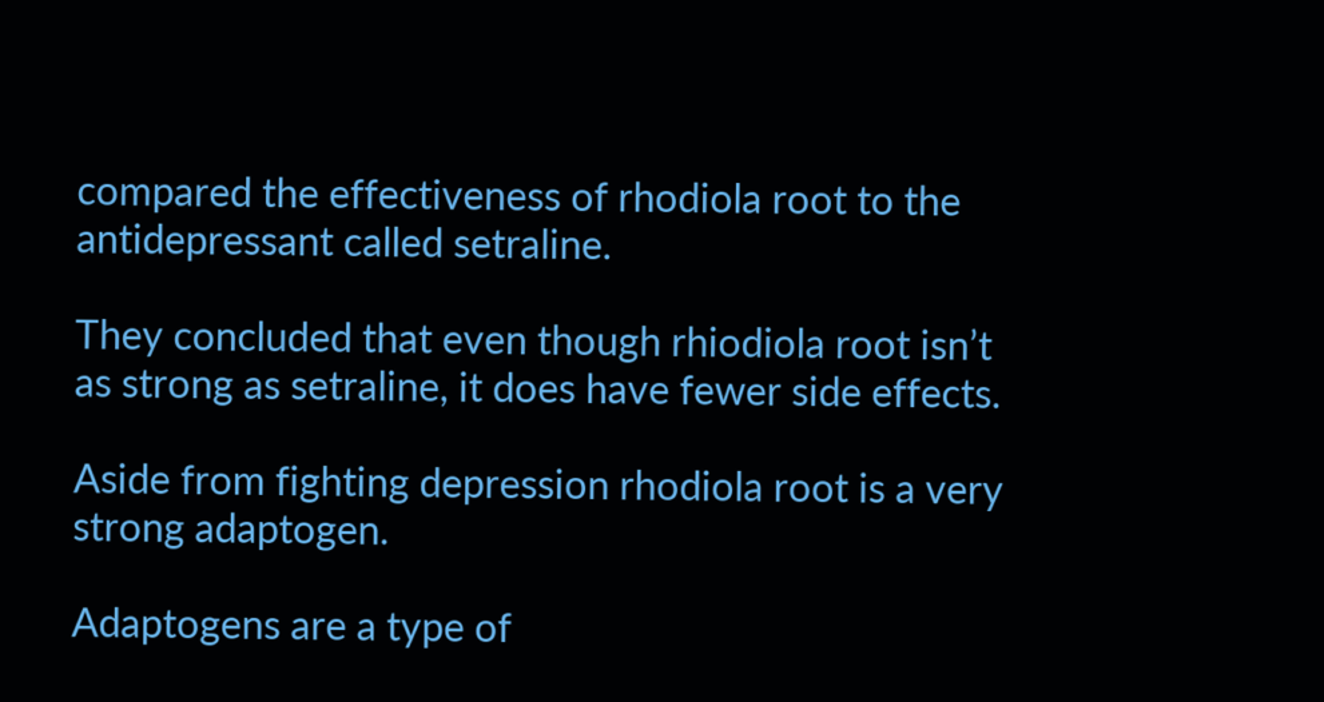compared the effectiveness of rhodiola root to the antidepressant called setraline.

They concluded that even though rhiodiola root isn’t as strong as setraline, it does have fewer side effects.

Aside from fighting depression rhodiola root is a very strong adaptogen.

Adaptogens are a type of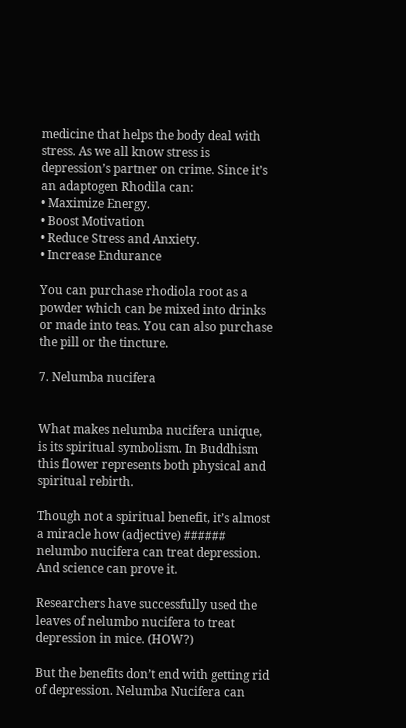medicine that helps the body deal with stress. As we all know stress is depression’s partner on crime. Since it’s an adaptogen Rhodila can:
• Maximize Energy.
• Boost Motivation
• Reduce Stress and Anxiety.
• Increase Endurance

You can purchase rhodiola root as a powder which can be mixed into drinks or made into teas. You can also purchase the pill or the tincture.

7. Nelumba nucifera


What makes nelumba nucifera unique, is its spiritual symbolism. In Buddhism this flower represents both physical and spiritual rebirth.

Though not a spiritual benefit, it’s almost a miracle how (adjective) ###### nelumbo nucifera can treat depression. And science can prove it.

Researchers have successfully used the leaves of nelumbo nucifera to treat depression in mice. (HOW?)

But the benefits don’t end with getting rid of depression. Nelumba Nucifera can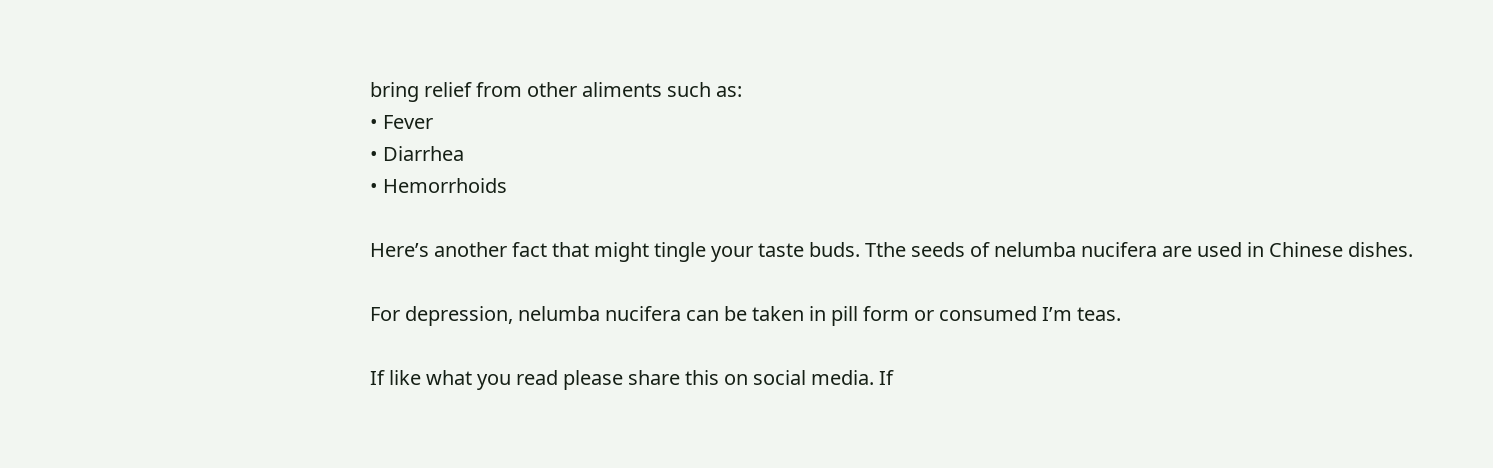bring relief from other aliments such as:
• Fever
• Diarrhea
• Hemorrhoids

Here’s another fact that might tingle your taste buds. Tthe seeds of nelumba nucifera are used in Chinese dishes.

For depression, nelumba nucifera can be taken in pill form or consumed I’m teas.

If like what you read please share this on social media. If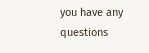you have any questions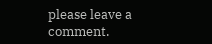please leave a comment.